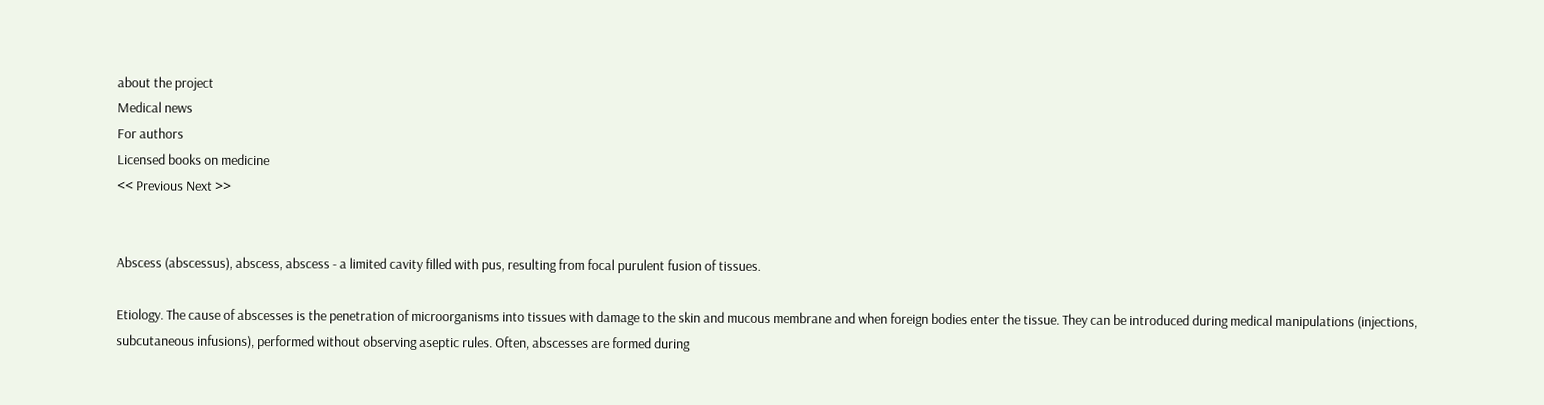about the project
Medical news
For authors
Licensed books on medicine
<< Previous Next >>


Abscess (abscessus), abscess, abscess - a limited cavity filled with pus, resulting from focal purulent fusion of tissues.

Etiology. The cause of abscesses is the penetration of microorganisms into tissues with damage to the skin and mucous membrane and when foreign bodies enter the tissue. They can be introduced during medical manipulations (injections, subcutaneous infusions), performed without observing aseptic rules. Often, abscesses are formed during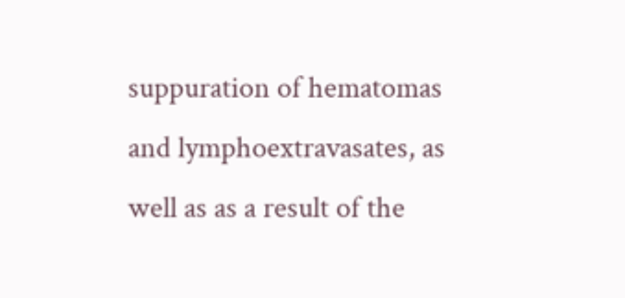suppuration of hematomas and lymphoextravasates, as well as as a result of the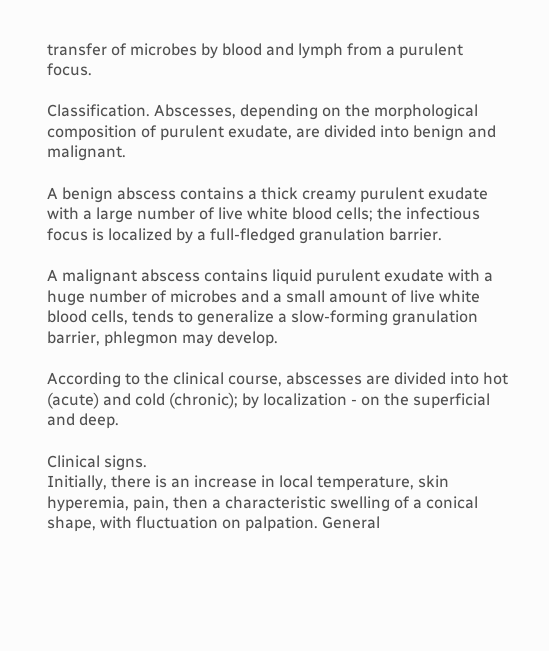transfer of microbes by blood and lymph from a purulent focus.

Classification. Abscesses, depending on the morphological composition of purulent exudate, are divided into benign and malignant.

A benign abscess contains a thick creamy purulent exudate with a large number of live white blood cells; the infectious focus is localized by a full-fledged granulation barrier.

A malignant abscess contains liquid purulent exudate with a huge number of microbes and a small amount of live white blood cells, tends to generalize a slow-forming granulation barrier, phlegmon may develop.

According to the clinical course, abscesses are divided into hot (acute) and cold (chronic); by localization - on the superficial and deep.

Clinical signs.
Initially, there is an increase in local temperature, skin hyperemia, pain, then a characteristic swelling of a conical shape, with fluctuation on palpation. General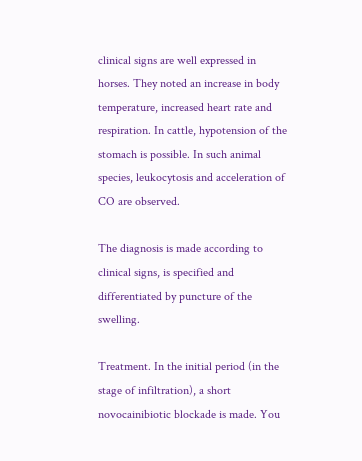clinical signs are well expressed in horses. They noted an increase in body temperature, increased heart rate and respiration. In cattle, hypotension of the stomach is possible. In such animal species, leukocytosis and acceleration of CO are observed.

The diagnosis is made according to clinical signs, is specified and differentiated by puncture of the swelling.

Treatment. In the initial period (in the stage of infiltration), a short novocainibiotic blockade is made. You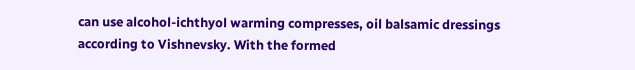can use alcohol-ichthyol warming compresses, oil balsamic dressings according to Vishnevsky. With the formed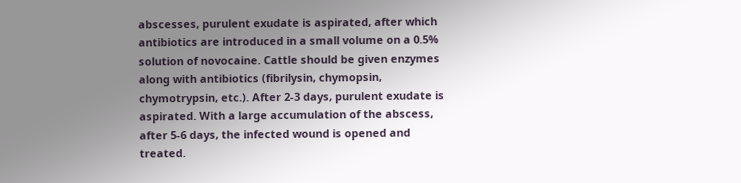abscesses, purulent exudate is aspirated, after which antibiotics are introduced in a small volume on a 0.5% solution of novocaine. Cattle should be given enzymes along with antibiotics (fibrilysin, chymopsin, chymotrypsin, etc.). After 2-3 days, purulent exudate is aspirated. With a large accumulation of the abscess, after 5-6 days, the infected wound is opened and treated.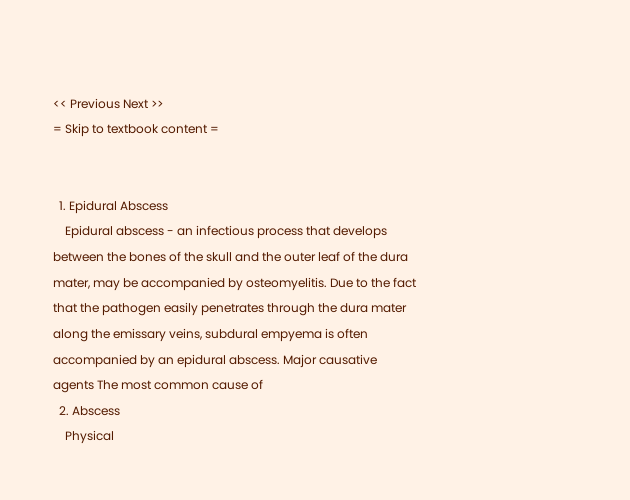<< Previous Next >>
= Skip to textbook content =


  1. Epidural Abscess
    Epidural abscess - an infectious process that develops between the bones of the skull and the outer leaf of the dura mater, may be accompanied by osteomyelitis. Due to the fact that the pathogen easily penetrates through the dura mater along the emissary veins, subdural empyema is often accompanied by an epidural abscess. Major causative agents The most common cause of
  2. Abscess
    Physical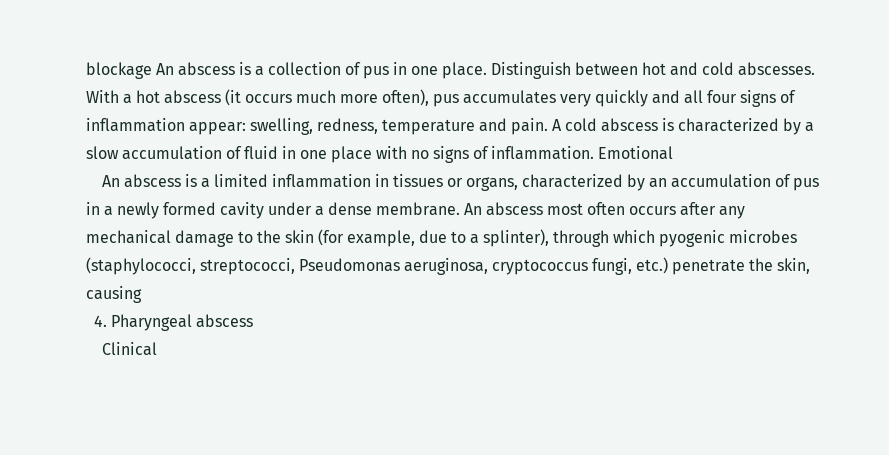blockage An abscess is a collection of pus in one place. Distinguish between hot and cold abscesses. With a hot abscess (it occurs much more often), pus accumulates very quickly and all four signs of inflammation appear: swelling, redness, temperature and pain. A cold abscess is characterized by a slow accumulation of fluid in one place with no signs of inflammation. Emotional
    An abscess is a limited inflammation in tissues or organs, characterized by an accumulation of pus in a newly formed cavity under a dense membrane. An abscess most often occurs after any mechanical damage to the skin (for example, due to a splinter), through which pyogenic microbes (staphylococci, streptococci, Pseudomonas aeruginosa, cryptococcus fungi, etc.) penetrate the skin, causing
  4. Pharyngeal abscess
    Clinical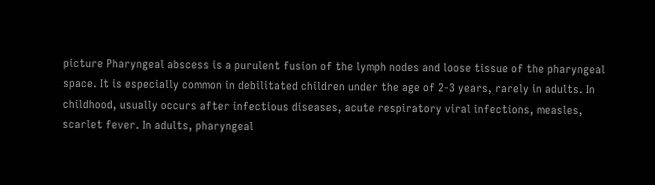picture Pharyngeal abscess is a purulent fusion of the lymph nodes and loose tissue of the pharyngeal space. It is especially common in debilitated children under the age of 2-3 years, rarely in adults. In childhood, usually occurs after infectious diseases, acute respiratory viral infections, measles, scarlet fever. In adults, pharyngeal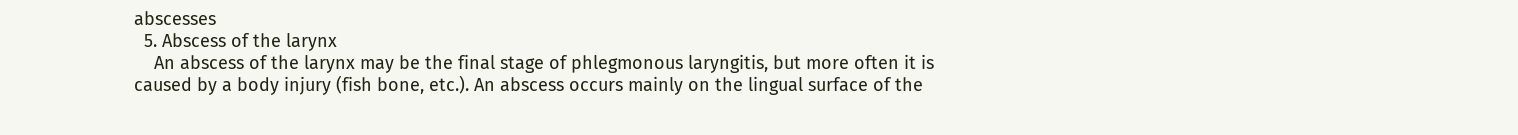abscesses
  5. Abscess of the larynx
    An abscess of the larynx may be the final stage of phlegmonous laryngitis, but more often it is caused by a body injury (fish bone, etc.). An abscess occurs mainly on the lingual surface of the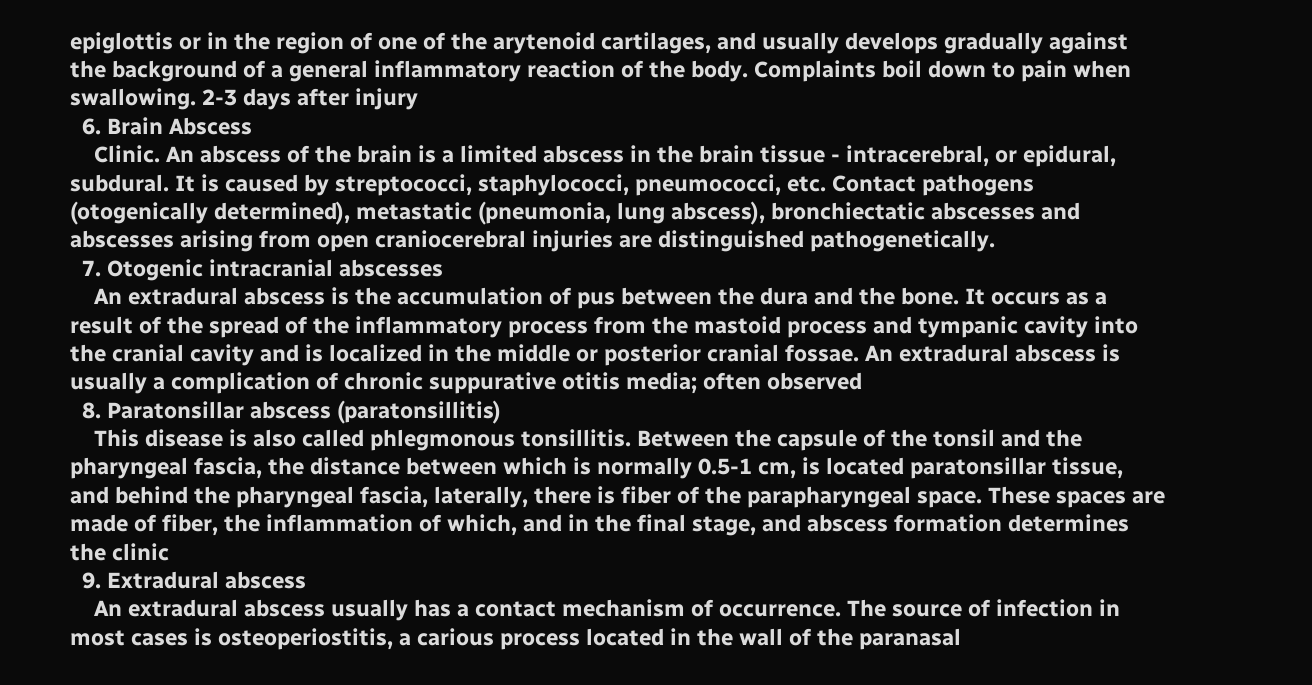epiglottis or in the region of one of the arytenoid cartilages, and usually develops gradually against the background of a general inflammatory reaction of the body. Complaints boil down to pain when swallowing. 2-3 days after injury
  6. Brain Abscess
    Clinic. An abscess of the brain is a limited abscess in the brain tissue - intracerebral, or epidural, subdural. It is caused by streptococci, staphylococci, pneumococci, etc. Contact pathogens (otogenically determined), metastatic (pneumonia, lung abscess), bronchiectatic abscesses and abscesses arising from open craniocerebral injuries are distinguished pathogenetically.
  7. Otogenic intracranial abscesses
    An extradural abscess is the accumulation of pus between the dura and the bone. It occurs as a result of the spread of the inflammatory process from the mastoid process and tympanic cavity into the cranial cavity and is localized in the middle or posterior cranial fossae. An extradural abscess is usually a complication of chronic suppurative otitis media; often observed
  8. Paratonsillar abscess (paratonsillitis)
    This disease is also called phlegmonous tonsillitis. Between the capsule of the tonsil and the pharyngeal fascia, the distance between which is normally 0.5-1 cm, is located paratonsillar tissue, and behind the pharyngeal fascia, laterally, there is fiber of the parapharyngeal space. These spaces are made of fiber, the inflammation of which, and in the final stage, and abscess formation determines the clinic
  9. Extradural abscess
    An extradural abscess usually has a contact mechanism of occurrence. The source of infection in most cases is osteoperiostitis, a carious process located in the wall of the paranasal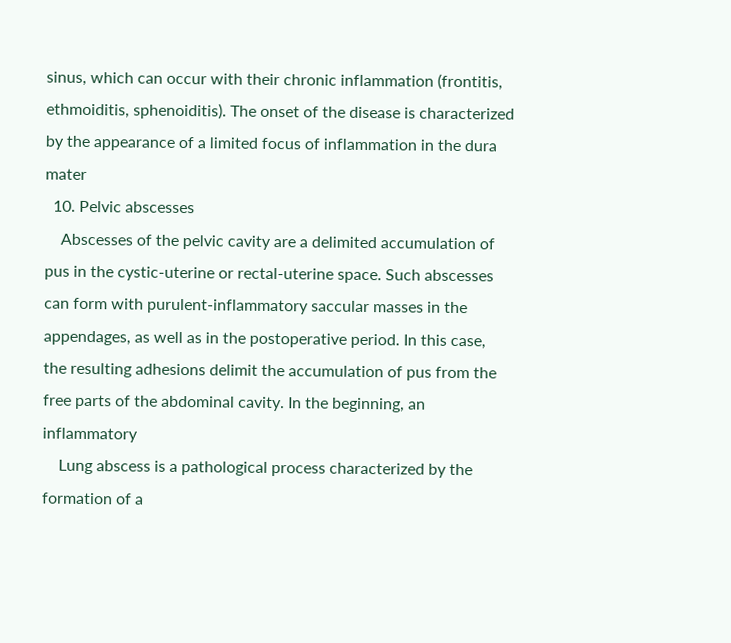sinus, which can occur with their chronic inflammation (frontitis, ethmoiditis, sphenoiditis). The onset of the disease is characterized by the appearance of a limited focus of inflammation in the dura mater
  10. Pelvic abscesses
    Abscesses of the pelvic cavity are a delimited accumulation of pus in the cystic-uterine or rectal-uterine space. Such abscesses can form with purulent-inflammatory saccular masses in the appendages, as well as in the postoperative period. In this case, the resulting adhesions delimit the accumulation of pus from the free parts of the abdominal cavity. In the beginning, an inflammatory
    Lung abscess is a pathological process characterized by the formation of a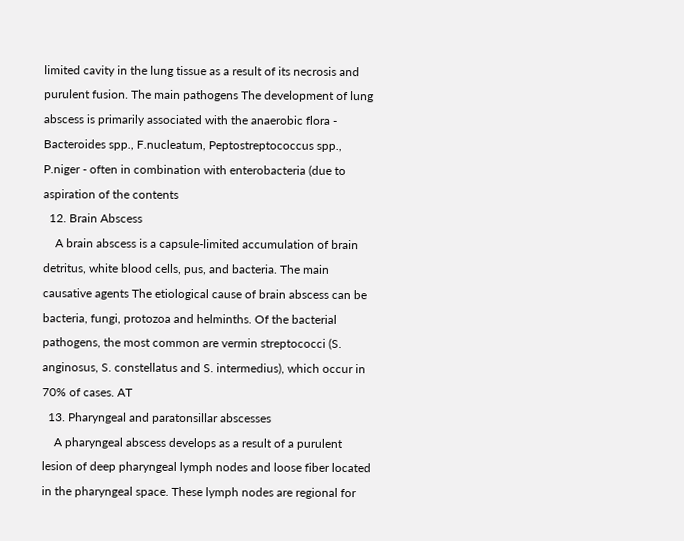limited cavity in the lung tissue as a result of its necrosis and purulent fusion. The main pathogens The development of lung abscess is primarily associated with the anaerobic flora - Bacteroides spp., F.nucleatum, Peptostreptococcus spp., P.niger - often in combination with enterobacteria (due to aspiration of the contents
  12. Brain Abscess
    A brain abscess is a capsule-limited accumulation of brain detritus, white blood cells, pus, and bacteria. The main causative agents The etiological cause of brain abscess can be bacteria, fungi, protozoa and helminths. Of the bacterial pathogens, the most common are vermin streptococci (S. anginosus, S. constellatus and S. intermedius), which occur in 70% of cases. AT
  13. Pharyngeal and paratonsillar abscesses
    A pharyngeal abscess develops as a result of a purulent lesion of deep pharyngeal lymph nodes and loose fiber located in the pharyngeal space. These lymph nodes are regional for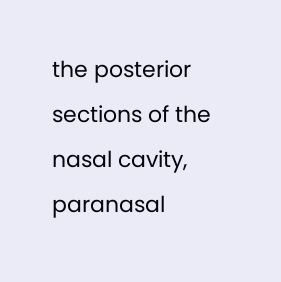the posterior sections of the nasal cavity, paranasal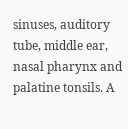sinuses, auditory tube, middle ear, nasal pharynx and palatine tonsils. A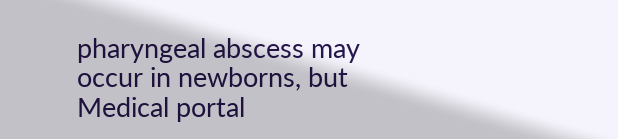pharyngeal abscess may occur in newborns, but
Medical portal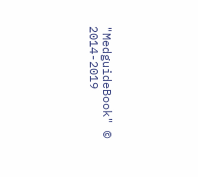"MedguideBook" © 2014-2019